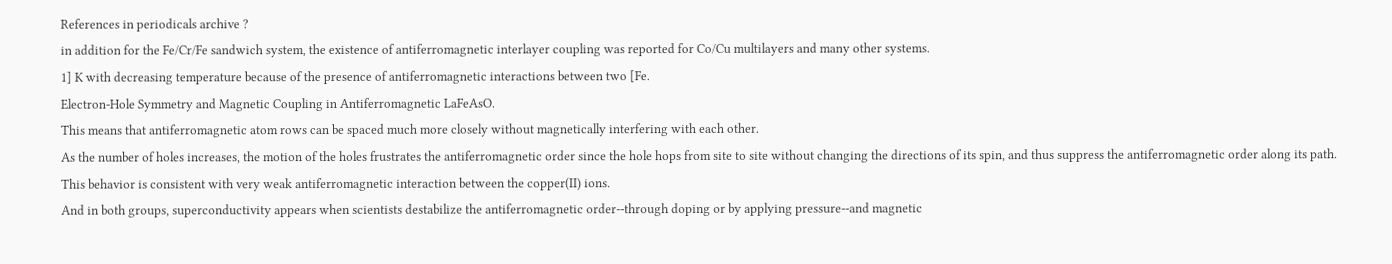References in periodicals archive ?
in addition for the Fe/Cr/Fe sandwich system, the existence of antiferromagnetic interlayer coupling was reported for Co/Cu multilayers and many other systems.
1] K with decreasing temperature because of the presence of antiferromagnetic interactions between two [Fe.
Electron-Hole Symmetry and Magnetic Coupling in Antiferromagnetic LaFeAsO.
This means that antiferromagnetic atom rows can be spaced much more closely without magnetically interfering with each other.
As the number of holes increases, the motion of the holes frustrates the antiferromagnetic order since the hole hops from site to site without changing the directions of its spin, and thus suppress the antiferromagnetic order along its path.
This behavior is consistent with very weak antiferromagnetic interaction between the copper(II) ions.
And in both groups, superconductivity appears when scientists destabilize the antiferromagnetic order--through doping or by applying pressure--and magnetic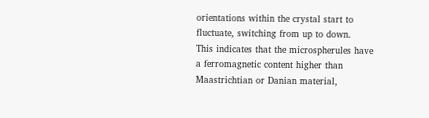orientations within the crystal start to fluctuate, switching from up to down.
This indicates that the microspherules have a ferromagnetic content higher than Maastrichtian or Danian material,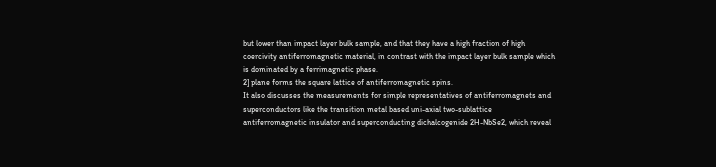but lower than impact layer bulk sample, and that they have a high fraction of high coercivity antiferromagnetic material, in contrast with the impact layer bulk sample which is dominated by a ferrimagnetic phase.
2] plane forms the square lattice of antiferromagnetic spins.
It also discusses the measurements for simple representatives of antiferromagnets and superconductors like the transition metal based uni-axial two-sublattice antiferromagnetic insulator and superconducting dichalcogenide 2H-NbSe2, which reveal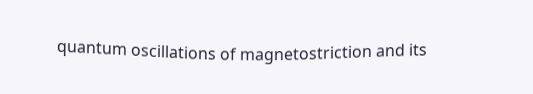quantum oscillations of magnetostriction and its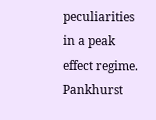peculiarities in a peak effect regime.
Pankhurst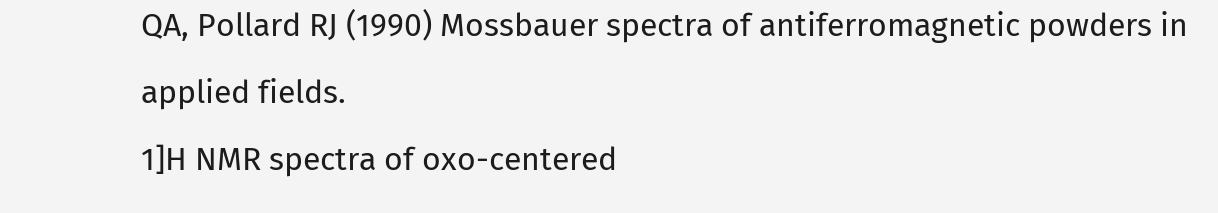QA, Pollard RJ (1990) Mossbauer spectra of antiferromagnetic powders in applied fields.
1]H NMR spectra of oxo-centered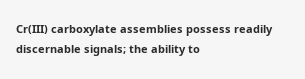Cr(III) carboxylate assemblies possess readily discernable signals; the ability to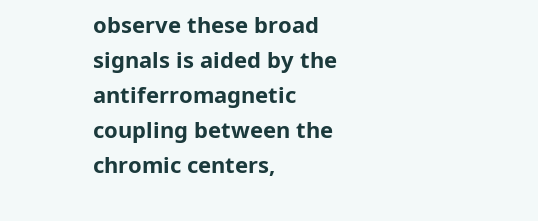observe these broad signals is aided by the antiferromagnetic coupling between the chromic centers,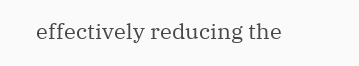effectively reducing the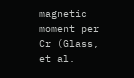magnetic moment per Cr (Glass, et al.